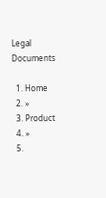Legal Documents

  1. Home
  2. »
  3. Product
  4. »
  5.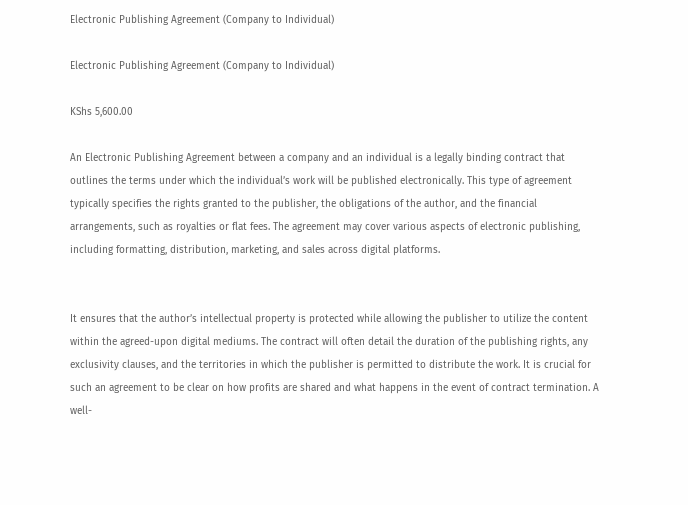Electronic Publishing Agreement (Company to Individual)

Electronic Publishing Agreement (Company to Individual)

KShs 5,600.00

An Electronic Publishing Agreement between a company and an individual is a legally binding contract that outlines the terms under which the individual’s work will be published electronically. This type of agreement typically specifies the rights granted to the publisher, the obligations of the author, and the financial arrangements, such as royalties or flat fees. The agreement may cover various aspects of electronic publishing, including formatting, distribution, marketing, and sales across digital platforms.


It ensures that the author’s intellectual property is protected while allowing the publisher to utilize the content within the agreed-upon digital mediums. The contract will often detail the duration of the publishing rights, any exclusivity clauses, and the territories in which the publisher is permitted to distribute the work. It is crucial for such an agreement to be clear on how profits are shared and what happens in the event of contract termination. A well-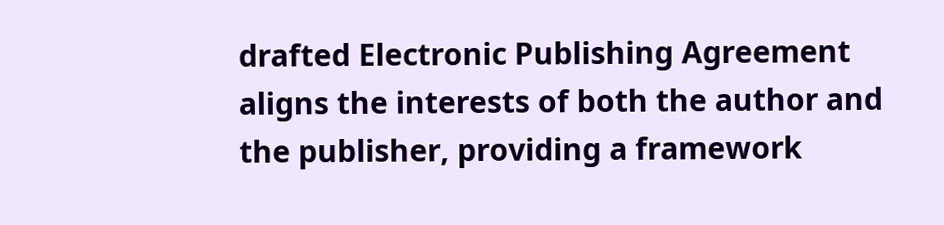drafted Electronic Publishing Agreement aligns the interests of both the author and the publisher, providing a framework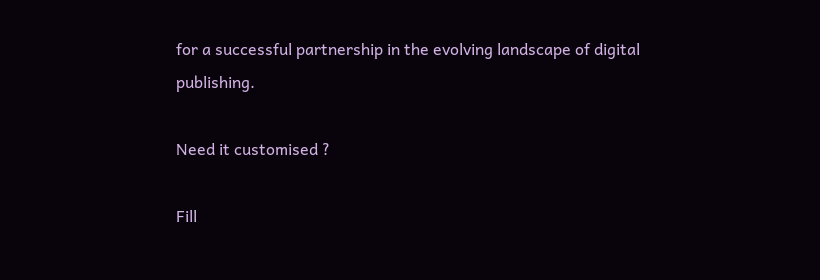for a successful partnership in the evolving landscape of digital publishing.

Need it customised ?

Fill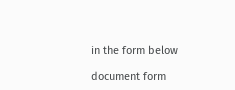in the form below

document form